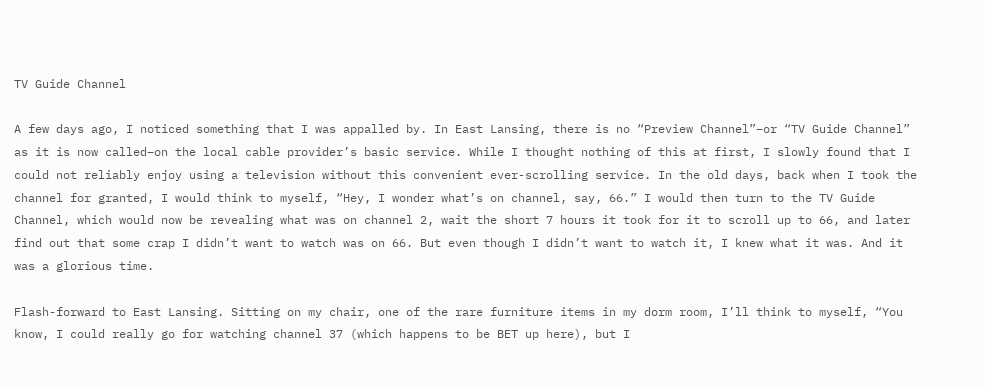TV Guide Channel

A few days ago, I noticed something that I was appalled by. In East Lansing, there is no “Preview Channel”–or “TV Guide Channel” as it is now called–on the local cable provider’s basic service. While I thought nothing of this at first, I slowly found that I could not reliably enjoy using a television without this convenient ever-scrolling service. In the old days, back when I took the channel for granted, I would think to myself, “Hey, I wonder what’s on channel, say, 66.” I would then turn to the TV Guide Channel, which would now be revealing what was on channel 2, wait the short 7 hours it took for it to scroll up to 66, and later find out that some crap I didn’t want to watch was on 66. But even though I didn’t want to watch it, I knew what it was. And it was a glorious time.

Flash-forward to East Lansing. Sitting on my chair, one of the rare furniture items in my dorm room, I’ll think to myself, “You know, I could really go for watching channel 37 (which happens to be BET up here), but I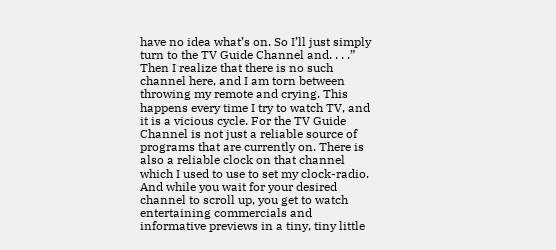have no idea what’s on. So I’ll just simply turn to the TV Guide Channel and. . . .” Then I realize that there is no such channel here, and I am torn between throwing my remote and crying. This happens every time I try to watch TV, and it is a vicious cycle. For the TV Guide Channel is not just a reliable source of programs that are currently on. There is also a reliable clock on that channel which I used to use to set my clock-radio. And while you wait for your desired channel to scroll up, you get to watch entertaining commercials and informative previews in a tiny, tiny little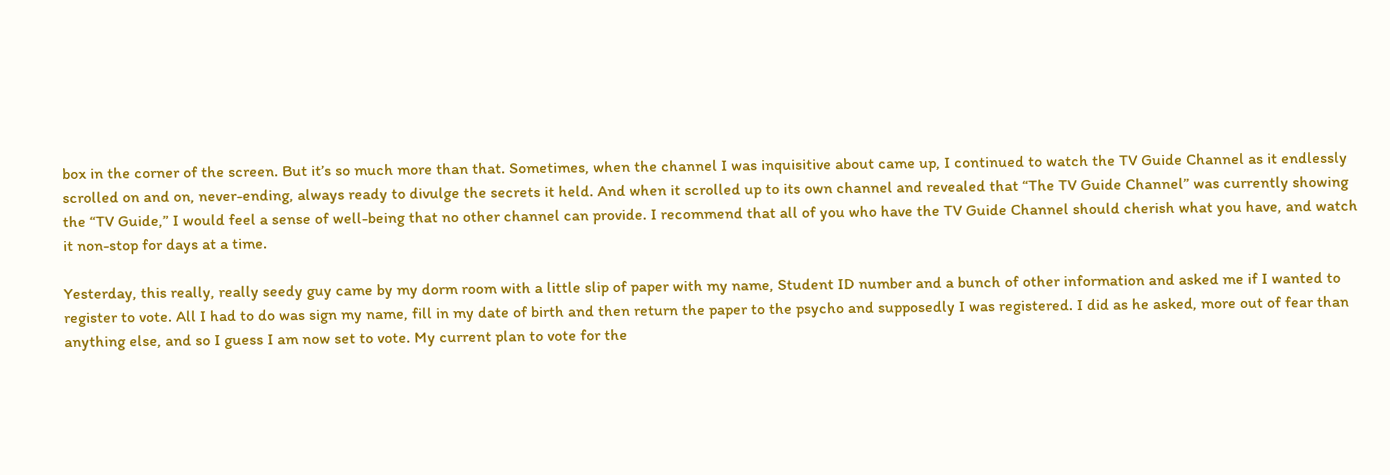box in the corner of the screen. But it’s so much more than that. Sometimes, when the channel I was inquisitive about came up, I continued to watch the TV Guide Channel as it endlessly scrolled on and on, never-ending, always ready to divulge the secrets it held. And when it scrolled up to its own channel and revealed that “The TV Guide Channel” was currently showing the “TV Guide,” I would feel a sense of well-being that no other channel can provide. I recommend that all of you who have the TV Guide Channel should cherish what you have, and watch it non-stop for days at a time.

Yesterday, this really, really seedy guy came by my dorm room with a little slip of paper with my name, Student ID number and a bunch of other information and asked me if I wanted to register to vote. All I had to do was sign my name, fill in my date of birth and then return the paper to the psycho and supposedly I was registered. I did as he asked, more out of fear than anything else, and so I guess I am now set to vote. My current plan to vote for the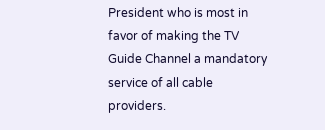President who is most in favor of making the TV Guide Channel a mandatory service of all cable providers.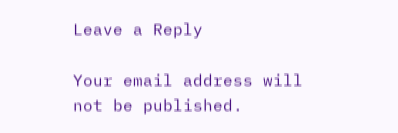Leave a Reply

Your email address will not be published.